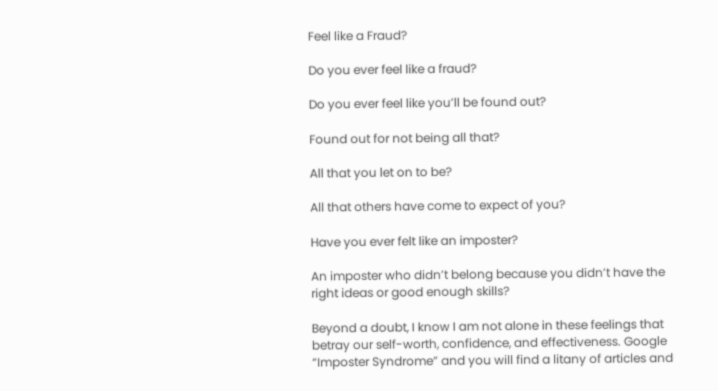Feel like a Fraud?

Do you ever feel like a fraud?

Do you ever feel like you’ll be found out?

Found out for not being all that?

All that you let on to be?

All that others have come to expect of you?

Have you ever felt like an imposter?

An imposter who didn’t belong because you didn’t have the right ideas or good enough skills?

Beyond a doubt, I know I am not alone in these feelings that betray our self-worth, confidence, and effectiveness. Google “Imposter Syndrome” and you will find a litany of articles and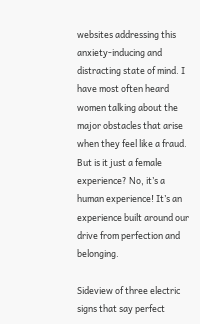websites addressing this anxiety-inducing and distracting state of mind. I have most often heard women talking about the major obstacles that arise when they feel like a fraud. But is it just a female experience? No, it’s a human experience! It’s an experience built around our drive from perfection and belonging.

Sideview of three electric signs that say perfect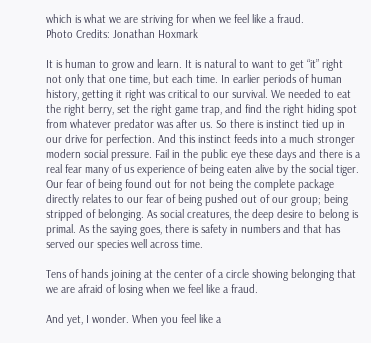which is what we are striving for when we feel like a fraud.
Photo Credits: Jonathan Hoxmark

It is human to grow and learn. It is natural to want to get “it” right not only that one time, but each time. In earlier periods of human history, getting it right was critical to our survival. We needed to eat the right berry, set the right game trap, and find the right hiding spot from whatever predator was after us. So there is instinct tied up in our drive for perfection. And this instinct feeds into a much stronger modern social pressure. Fail in the public eye these days and there is a real fear many of us experience of being eaten alive by the social tiger. Our fear of being found out for not being the complete package directly relates to our fear of being pushed out of our group; being stripped of belonging. As social creatures, the deep desire to belong is primal. As the saying goes, there is safety in numbers and that has served our species well across time.

Tens of hands joining at the center of a circle showing belonging that we are afraid of losing when we feel like a fraud.

And yet, I wonder. When you feel like a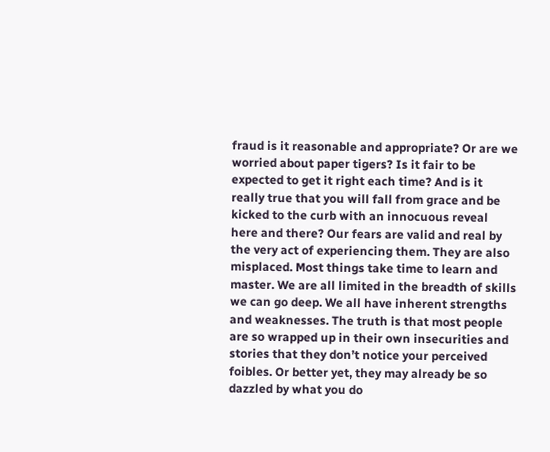fraud is it reasonable and appropriate? Or are we worried about paper tigers? Is it fair to be expected to get it right each time? And is it really true that you will fall from grace and be kicked to the curb with an innocuous reveal here and there? Our fears are valid and real by the very act of experiencing them. They are also misplaced. Most things take time to learn and master. We are all limited in the breadth of skills we can go deep. We all have inherent strengths and weaknesses. The truth is that most people are so wrapped up in their own insecurities and stories that they don’t notice your perceived foibles. Or better yet, they may already be so dazzled by what you do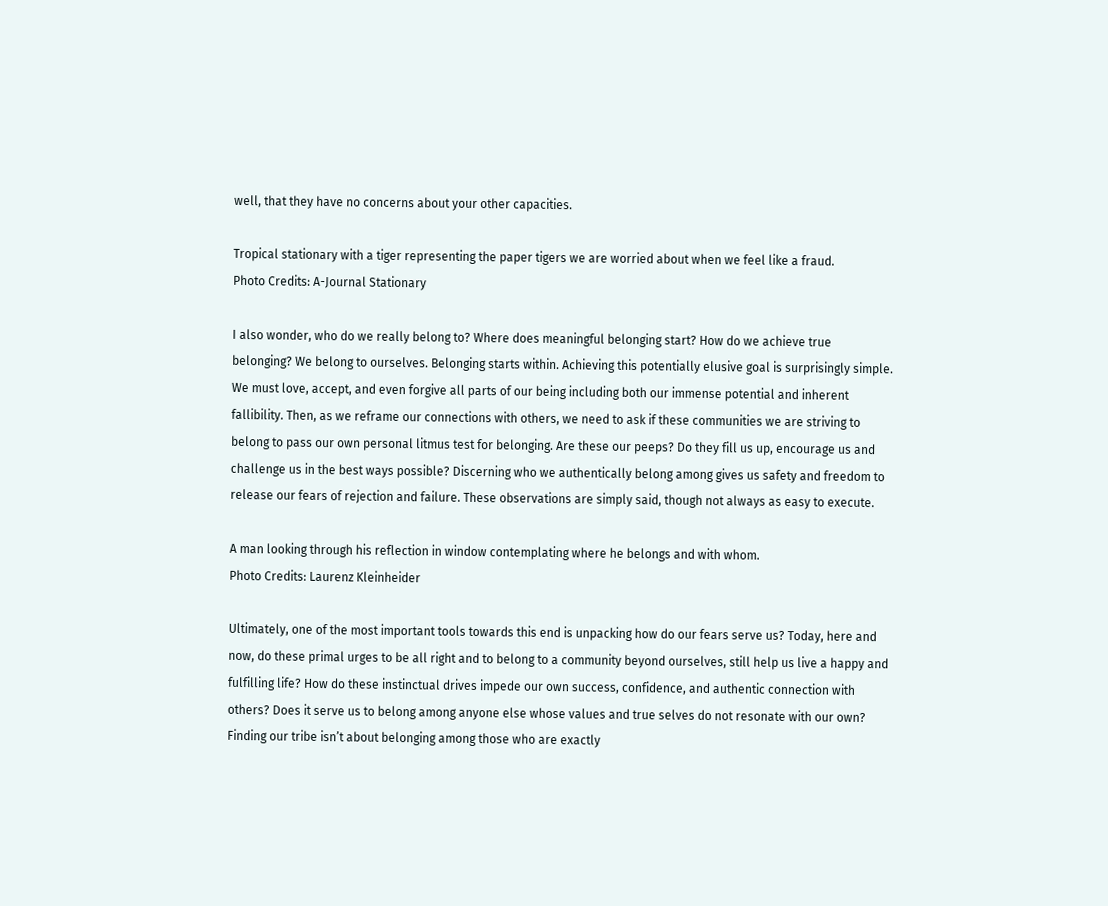well, that they have no concerns about your other capacities.

Tropical stationary with a tiger representing the paper tigers we are worried about when we feel like a fraud.
Photo Credits: A-Journal Stationary

I also wonder, who do we really belong to? Where does meaningful belonging start? How do we achieve true belonging? We belong to ourselves. Belonging starts within. Achieving this potentially elusive goal is surprisingly simple. We must love, accept, and even forgive all parts of our being including both our immense potential and inherent fallibility. Then, as we reframe our connections with others, we need to ask if these communities we are striving to belong to pass our own personal litmus test for belonging. Are these our peeps? Do they fill us up, encourage us and challenge us in the best ways possible? Discerning who we authentically belong among gives us safety and freedom to release our fears of rejection and failure. These observations are simply said, though not always as easy to execute.

A man looking through his reflection in window contemplating where he belongs and with whom.
Photo Credits: Laurenz Kleinheider

Ultimately, one of the most important tools towards this end is unpacking how do our fears serve us? Today, here and now, do these primal urges to be all right and to belong to a community beyond ourselves, still help us live a happy and fulfilling life? How do these instinctual drives impede our own success, confidence, and authentic connection with others? Does it serve us to belong among anyone else whose values and true selves do not resonate with our own? Finding our tribe isn’t about belonging among those who are exactly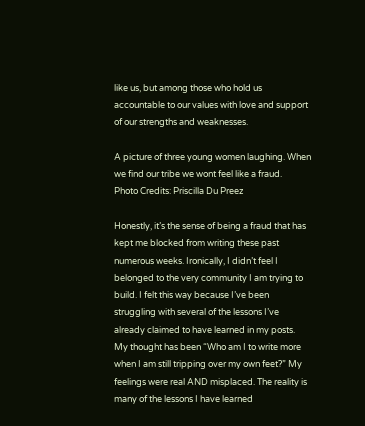like us, but among those who hold us accountable to our values with love and support of our strengths and weaknesses.

A picture of three young women laughing. When we find our tribe we wont feel like a fraud.
Photo Credits: Priscilla Du Preez

Honestly, it’s the sense of being a fraud that has kept me blocked from writing these past numerous weeks. Ironically, I didn’t feel I belonged to the very community I am trying to build. I felt this way because I’ve been struggling with several of the lessons I’ve already claimed to have learned in my posts.  My thought has been “Who am I to write more when I am still tripping over my own feet?” My feelings were real AND misplaced. The reality is many of the lessons I have learned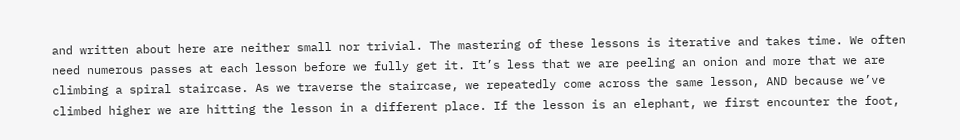and written about here are neither small nor trivial. The mastering of these lessons is iterative and takes time. We often need numerous passes at each lesson before we fully get it. It’s less that we are peeling an onion and more that we are climbing a spiral staircase. As we traverse the staircase, we repeatedly come across the same lesson, AND because we’ve climbed higher we are hitting the lesson in a different place. If the lesson is an elephant, we first encounter the foot,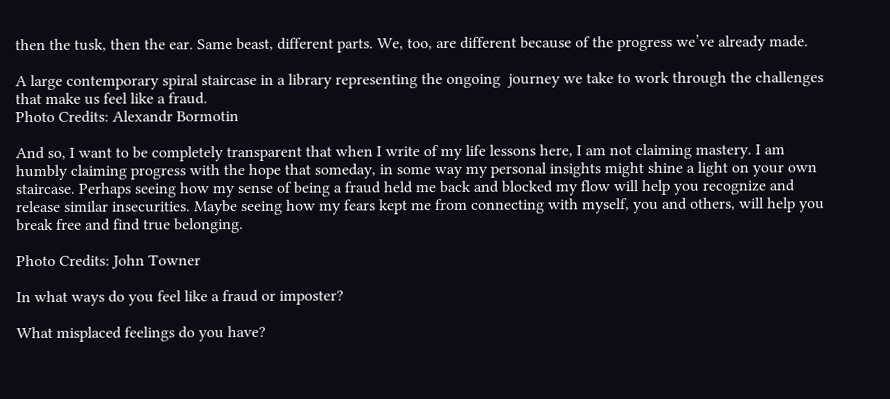then the tusk, then the ear. Same beast, different parts. We, too, are different because of the progress we’ve already made.

A large contemporary spiral staircase in a library representing the ongoing  journey we take to work through the challenges that make us feel like a fraud.
Photo Credits: Alexandr Bormotin

And so, I want to be completely transparent that when I write of my life lessons here, I am not claiming mastery. I am humbly claiming progress with the hope that someday, in some way my personal insights might shine a light on your own staircase. Perhaps seeing how my sense of being a fraud held me back and blocked my flow will help you recognize and release similar insecurities. Maybe seeing how my fears kept me from connecting with myself, you and others, will help you break free and find true belonging.

Photo Credits: John Towner

In what ways do you feel like a fraud or imposter?

What misplaced feelings do you have?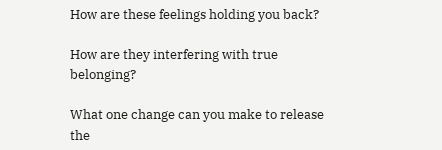How are these feelings holding you back?

How are they interfering with true belonging?

What one change can you make to release the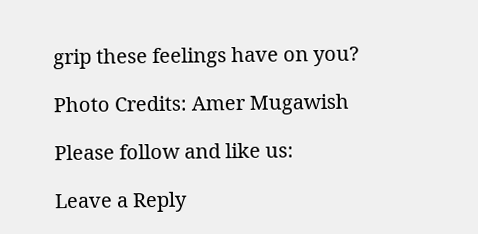grip these feelings have on you?

Photo Credits: Amer Mugawish

Please follow and like us:

Leave a Reply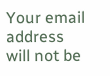Your email address will not be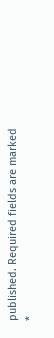published. Required fields are marked *